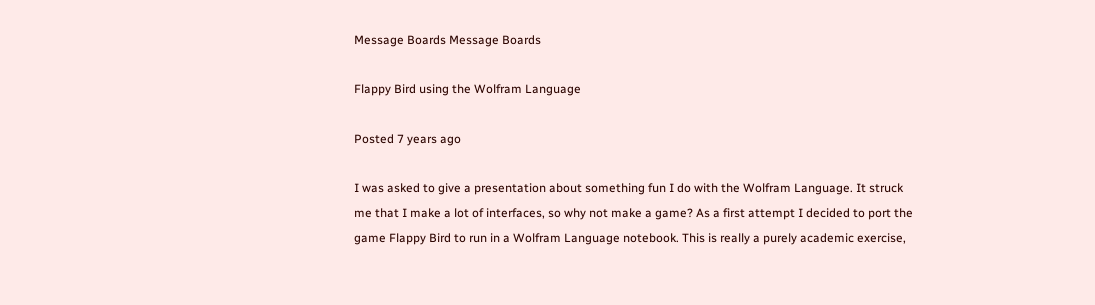Message Boards Message Boards

Flappy Bird using the Wolfram Language

Posted 7 years ago

I was asked to give a presentation about something fun I do with the Wolfram Language. It struck me that I make a lot of interfaces, so why not make a game? As a first attempt I decided to port the game Flappy Bird to run in a Wolfram Language notebook. This is really a purely academic exercise,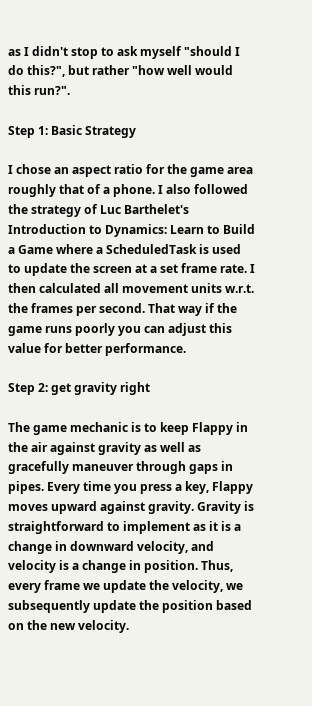as I didn't stop to ask myself "should I do this?", but rather "how well would this run?".

Step 1: Basic Strategy

I chose an aspect ratio for the game area roughly that of a phone. I also followed the strategy of Luc Barthelet's Introduction to Dynamics: Learn to Build a Game where a ScheduledTask is used to update the screen at a set frame rate. I then calculated all movement units w.r.t. the frames per second. That way if the game runs poorly you can adjust this value for better performance.

Step 2: get gravity right

The game mechanic is to keep Flappy in the air against gravity as well as gracefully maneuver through gaps in pipes. Every time you press a key, Flappy moves upward against gravity. Gravity is straightforward to implement as it is a change in downward velocity, and velocity is a change in position. Thus, every frame we update the velocity, we subsequently update the position based on the new velocity.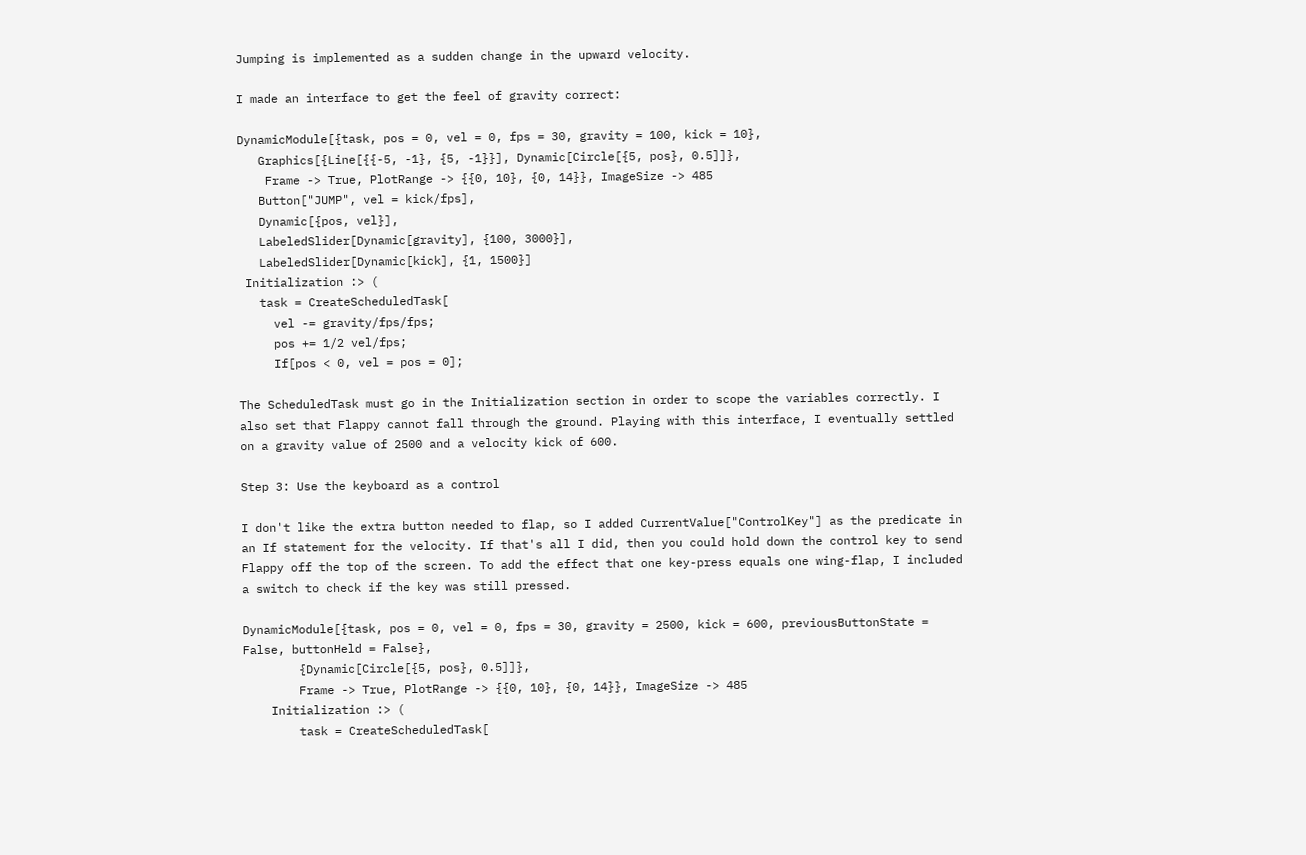Jumping is implemented as a sudden change in the upward velocity.

I made an interface to get the feel of gravity correct:

DynamicModule[{task, pos = 0, vel = 0, fps = 30, gravity = 100, kick = 10},
   Graphics[{Line[{{-5, -1}, {5, -1}}], Dynamic[Circle[{5, pos}, 0.5]]},
    Frame -> True, PlotRange -> {{0, 10}, {0, 14}}, ImageSize -> 485
   Button["JUMP", vel = kick/fps],
   Dynamic[{pos, vel}],
   LabeledSlider[Dynamic[gravity], {100, 3000}],
   LabeledSlider[Dynamic[kick], {1, 1500}]
 Initialization :> (
   task = CreateScheduledTask[
     vel -= gravity/fps/fps;
     pos += 1/2 vel/fps;
     If[pos < 0, vel = pos = 0];

The ScheduledTask must go in the Initialization section in order to scope the variables correctly. I also set that Flappy cannot fall through the ground. Playing with this interface, I eventually settled on a gravity value of 2500 and a velocity kick of 600.

Step 3: Use the keyboard as a control

I don't like the extra button needed to flap, so I added CurrentValue["ControlKey"] as the predicate in an If statement for the velocity. If that's all I did, then you could hold down the control key to send Flappy off the top of the screen. To add the effect that one key-press equals one wing-flap, I included a switch to check if the key was still pressed.

DynamicModule[{task, pos = 0, vel = 0, fps = 30, gravity = 2500, kick = 600, previousButtonState = False, buttonHeld = False},
        {Dynamic[Circle[{5, pos}, 0.5]]},
        Frame -> True, PlotRange -> {{0, 10}, {0, 14}}, ImageSize -> 485
    Initialization :> (
        task = CreateScheduledTask[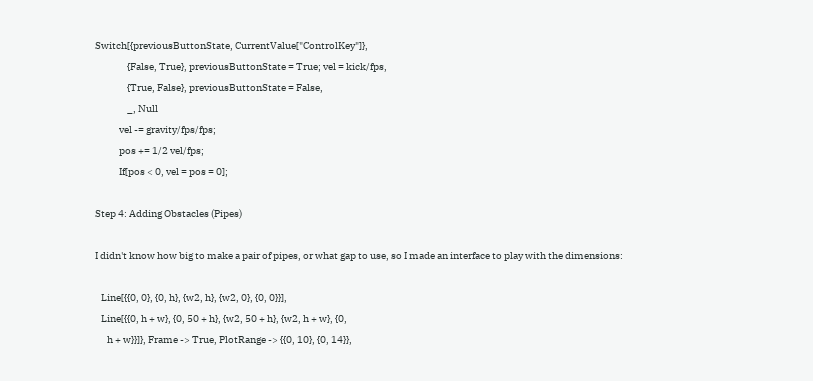Switch[{previousButtonState, CurrentValue["ControlKey"]},
                {False, True}, previousButtonState = True; vel = kick/fps,
                {True, False}, previousButtonState = False,
                _, Null
            vel -= gravity/fps/fps;
            pos += 1/2 vel/fps;
            If[pos < 0, vel = pos = 0];

Step 4: Adding Obstacles (Pipes)

I didn't know how big to make a pair of pipes, or what gap to use, so I made an interface to play with the dimensions:

   Line[{{0, 0}, {0, h}, {w2, h}, {w2, 0}, {0, 0}}],
   Line[{{0, h + w}, {0, 50 + h}, {w2, 50 + h}, {w2, h + w}, {0,
      h + w}}]}, Frame -> True, PlotRange -> {{0, 10}, {0, 14}},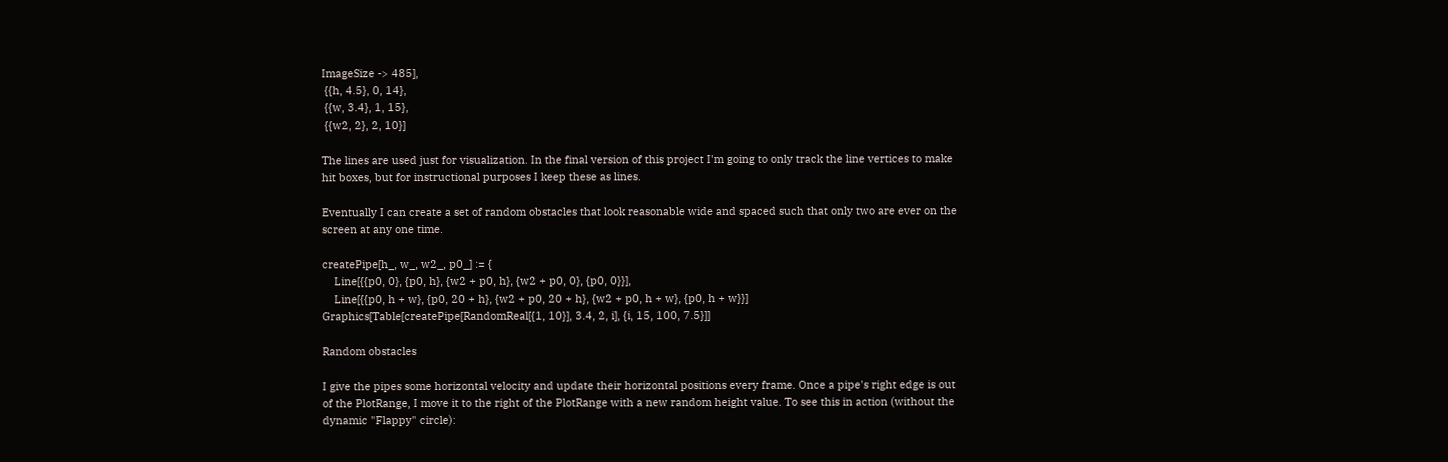ImageSize -> 485],
 {{h, 4.5}, 0, 14},
 {{w, 3.4}, 1, 15},
 {{w2, 2}, 2, 10}]

The lines are used just for visualization. In the final version of this project I'm going to only track the line vertices to make hit boxes, but for instructional purposes I keep these as lines.

Eventually I can create a set of random obstacles that look reasonable wide and spaced such that only two are ever on the screen at any one time.

createPipe[h_, w_, w2_, p0_] := {
    Line[{{p0, 0}, {p0, h}, {w2 + p0, h}, {w2 + p0, 0}, {p0, 0}}],
    Line[{{p0, h + w}, {p0, 20 + h}, {w2 + p0, 20 + h}, {w2 + p0, h + w}, {p0, h + w}}]
Graphics[Table[createPipe[RandomReal[{1, 10}], 3.4, 2, i], {i, 15, 100, 7.5}]]

Random obstacles

I give the pipes some horizontal velocity and update their horizontal positions every frame. Once a pipe's right edge is out of the PlotRange, I move it to the right of the PlotRange with a new random height value. To see this in action (without the dynamic "Flappy" circle):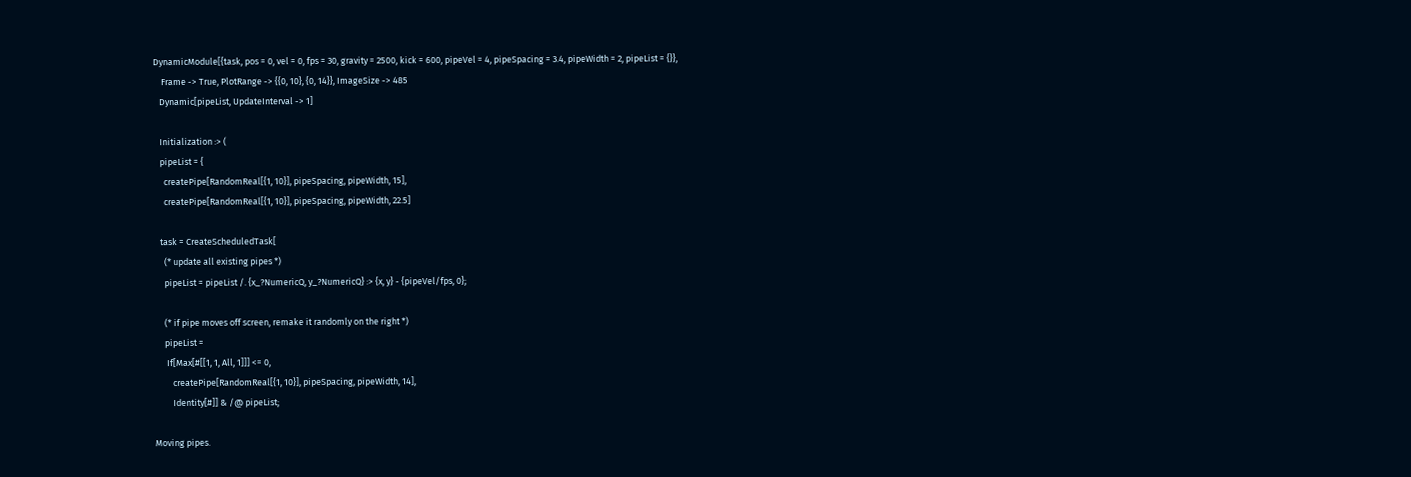DynamicModule[{task, pos = 0, vel = 0, fps = 30, gravity = 2500, kick = 600, pipeVel = 4, pipeSpacing = 3.4, pipeWidth = 2, pipeList = {}},
    Frame -> True, PlotRange -> {{0, 10}, {0, 14}}, ImageSize -> 485
   Dynamic[pipeList, UpdateInterval -> 1]

   Initialization :> (
   pipeList = {
     createPipe[RandomReal[{1, 10}], pipeSpacing, pipeWidth, 15],
     createPipe[RandomReal[{1, 10}], pipeSpacing, pipeWidth, 22.5]

   task = CreateScheduledTask[
     (* update all existing pipes *)
     pipeList = pipeList /. {x_?NumericQ, y_?NumericQ} :> {x, y} - {pipeVel/fps, 0};

     (* if pipe moves off screen, remake it randomly on the right *)
     pipeList =
      If[Max[#[[1, 1, All, 1]]] <= 0,
         createPipe[RandomReal[{1, 10}], pipeSpacing, pipeWidth, 14],
         Identity[#]] & /@ pipeList;

Moving pipes.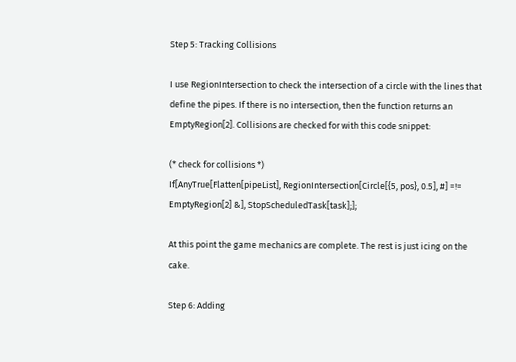Step 5: Tracking Collisions

I use RegionIntersection to check the intersection of a circle with the lines that define the pipes. If there is no intersection, then the function returns an EmptyRegion[2]. Collisions are checked for with this code snippet:

(* check for collisions *)
If[AnyTrue[Flatten[pipeList], RegionIntersection[Circle[{5, pos}, 0.5], #] =!= EmptyRegion[2] &], StopScheduledTask[task];];

At this point the game mechanics are complete. The rest is just icing on the cake.

Step 6: Adding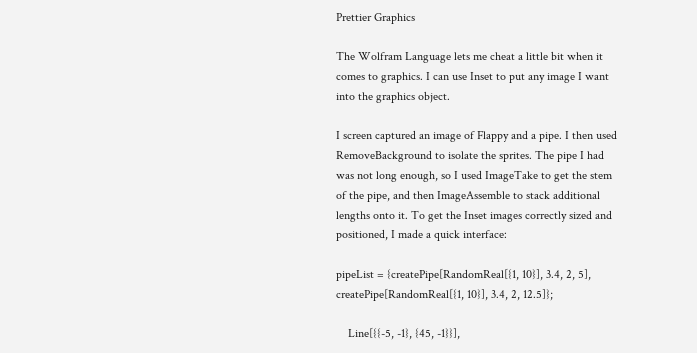Prettier Graphics

The Wolfram Language lets me cheat a little bit when it comes to graphics. I can use Inset to put any image I want into the graphics object.

I screen captured an image of Flappy and a pipe. I then used RemoveBackground to isolate the sprites. The pipe I had was not long enough, so I used ImageTake to get the stem of the pipe, and then ImageAssemble to stack additional lengths onto it. To get the Inset images correctly sized and positioned, I made a quick interface:

pipeList = {createPipe[RandomReal[{1, 10}], 3.4, 2, 5], createPipe[RandomReal[{1, 10}], 3.4, 2, 12.5]};

    Line[{{-5, -1}, {45, -1}}],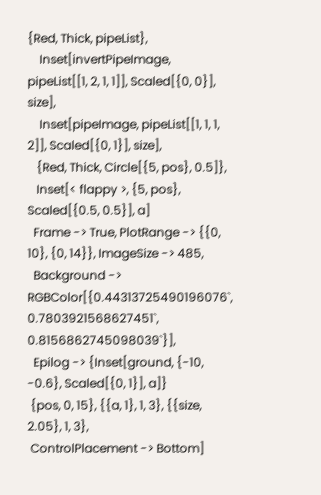{Red, Thick, pipeList},
    Inset[invertPipeImage, pipeList[[1, 2, 1, 1]], Scaled[{0, 0}], size],
    Inset[pipeImage, pipeList[[1, 1, 1, 2]], Scaled[{0, 1}], size],
   {Red, Thick, Circle[{5, pos}, 0.5]},
   Inset[< flappy >, {5, pos}, Scaled[{0.5, 0.5}], a]
  Frame -> True, PlotRange -> {{0, 10}, {0, 14}}, ImageSize -> 485,
  Background -> RGBColor[{0.44313725490196076`, 0.7803921568627451`, 0.8156862745098039`}],
  Epilog -> {Inset[ground, {-10, -0.6}, Scaled[{0, 1}], a]}
 {pos, 0, 15}, {{a, 1}, 1, 3}, {{size, 2.05}, 1, 3},
 ControlPlacement -> Bottom]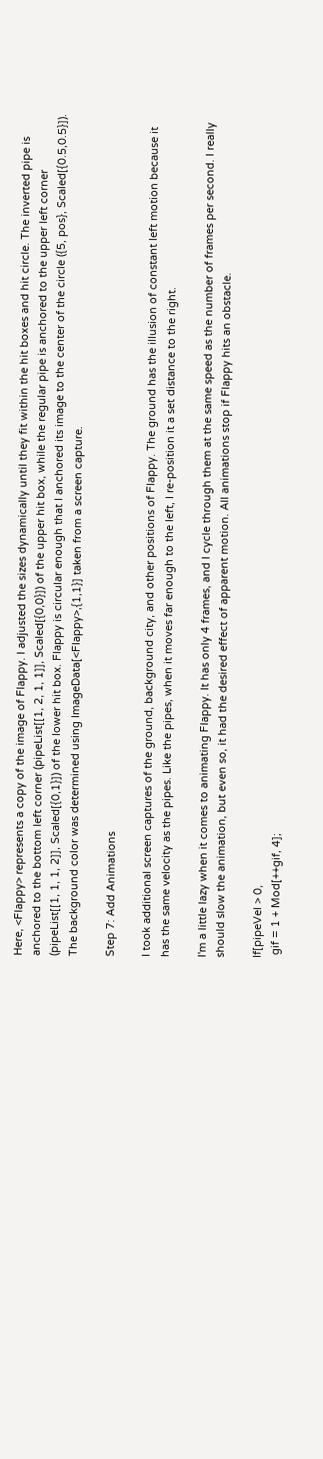Here, <Flappy> represents a copy of the image of Flappy. I adjusted the sizes dynamically until they fit within the hit boxes and hit circle. The inverted pipe is anchored to the bottom left corner (pipeList[[1, 2, 1, 1]], Scaled[{0,0}]) of the upper hit box, while the regular pipe is anchored to the upper left corner (pipeList[[1, 1, 1, 2]], Scaled[{0,1}]) of the lower hit box. Flappy is circular enough that I anchored its image to the center of the circle ({5, pos}, Scaled[{0.5,0.5}]). The background color was determined using ImageData[<Flappy>,{1,1}] taken from a screen capture.

Step 7: Add Animations

I took additional screen captures of the ground, background city, and other positions of Flappy. The ground has the illusion of constant left motion because it has the same velocity as the pipes. Like the pipes, when it moves far enough to the left, I re-position it a set distance to the right.

I'm a little lazy when it comes to animating Flappy. It has only 4 frames, and I cycle through them at the same speed as the number of frames per second. I really should slow the animation, but even so, it had the desired effect of apparent motion. All animations stop if Flappy hits an obstacle.

If[pipeVel > 0,
 gif = 1 + Mod[++gif, 4];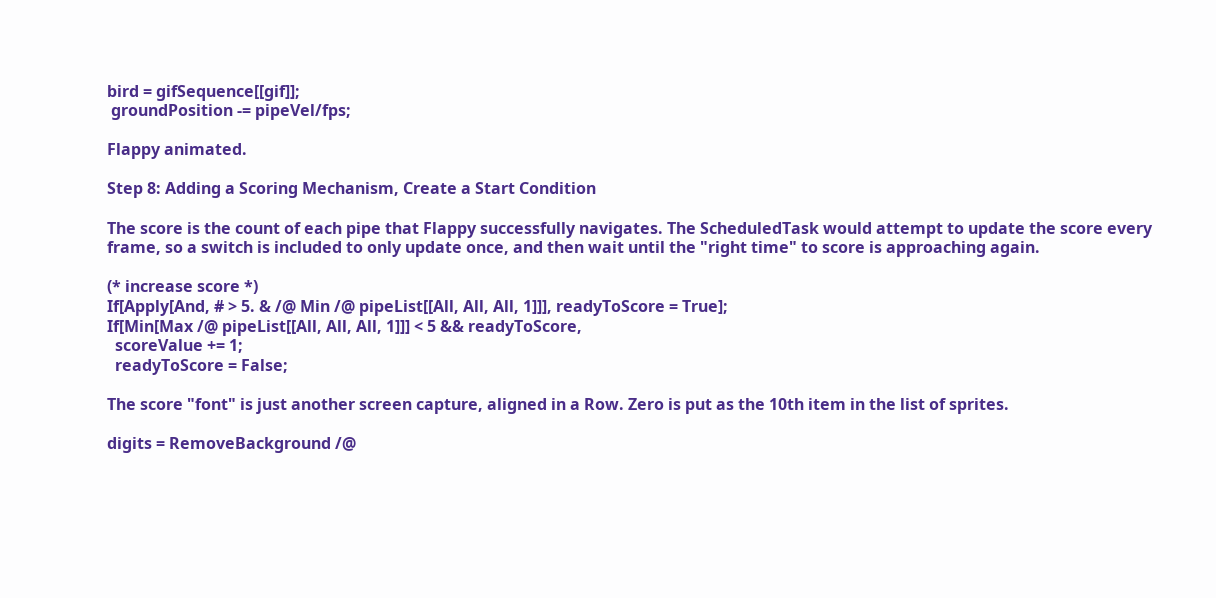bird = gifSequence[[gif]];
 groundPosition -= pipeVel/fps;

Flappy animated.

Step 8: Adding a Scoring Mechanism, Create a Start Condition

The score is the count of each pipe that Flappy successfully navigates. The ScheduledTask would attempt to update the score every frame, so a switch is included to only update once, and then wait until the "right time" to score is approaching again.

(* increase score *)
If[Apply[And, # > 5. & /@ Min /@ pipeList[[All, All, All, 1]]], readyToScore = True];
If[Min[Max /@ pipeList[[All, All, All, 1]]] < 5 && readyToScore,
  scoreValue += 1;
  readyToScore = False;

The score "font" is just another screen capture, aligned in a Row. Zero is put as the 10th item in the list of sprites.

digits = RemoveBackground /@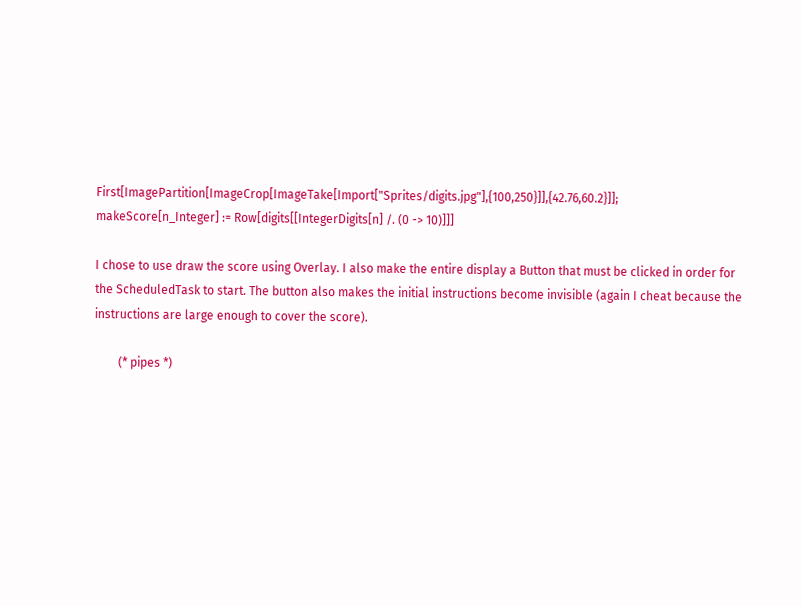First[ImagePartition[ImageCrop[ImageTake[Import["Sprites/digits.jpg"],{100,250}]],{42.76,60.2}]];
makeScore[n_Integer] := Row[digits[[IntegerDigits[n] /. (0 -> 10)]]]

I chose to use draw the score using Overlay. I also make the entire display a Button that must be clicked in order for the ScheduledTask to start. The button also makes the initial instructions become invisible (again I cheat because the instructions are large enough to cover the score).

        (* pipes *)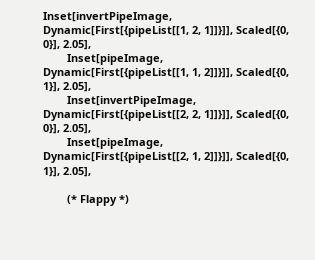Inset[invertPipeImage, Dynamic[First[{pipeList[[1, 2, 1]]}]], Scaled[{0, 0}], 2.05],
        Inset[pipeImage, Dynamic[First[{pipeList[[1, 1, 2]]}]], Scaled[{0, 1}], 2.05],
        Inset[invertPipeImage, Dynamic[First[{pipeList[[2, 2, 1]]}]], Scaled[{0, 0}], 2.05],
        Inset[pipeImage, Dynamic[First[{pipeList[[2, 1, 2]]}]], Scaled[{0, 1}], 2.05],

        (* Flappy *)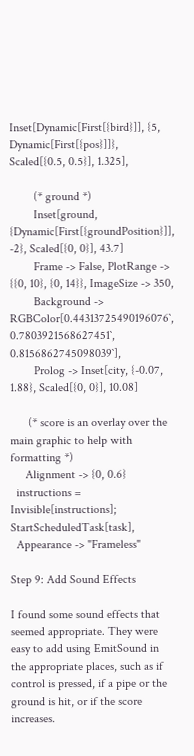Inset[Dynamic[First[{bird}]], {5, Dynamic[First[{pos}]]}, Scaled[{0.5, 0.5}], 1.325],

        (* ground *)
        Inset[ground, {Dynamic[First[{groundPosition}]], -2}, Scaled[{0, 0}], 43.7]
        Frame -> False, PlotRange -> {{0, 10}, {0, 14}}, ImageSize -> 350,
        Background -> RGBColor[0.44313725490196076`, 0.7803921568627451`, 0.8156862745098039`],
        Prolog -> Inset[city, {-0.07, 1.88}, Scaled[{0, 0}], 10.08]

      (* score is an overlay over the main graphic to help with formatting *)
     Alignment -> {0, 0.6}
  instructions = Invisible[instructions]; StartScheduledTask[task],
  Appearance -> "Frameless"

Step 9: Add Sound Effects

I found some sound effects that seemed appropriate. They were easy to add using EmitSound in the appropriate places, such as if control is pressed, if a pipe or the ground is hit, or if the score increases.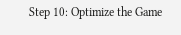Step 10: Optimize the Game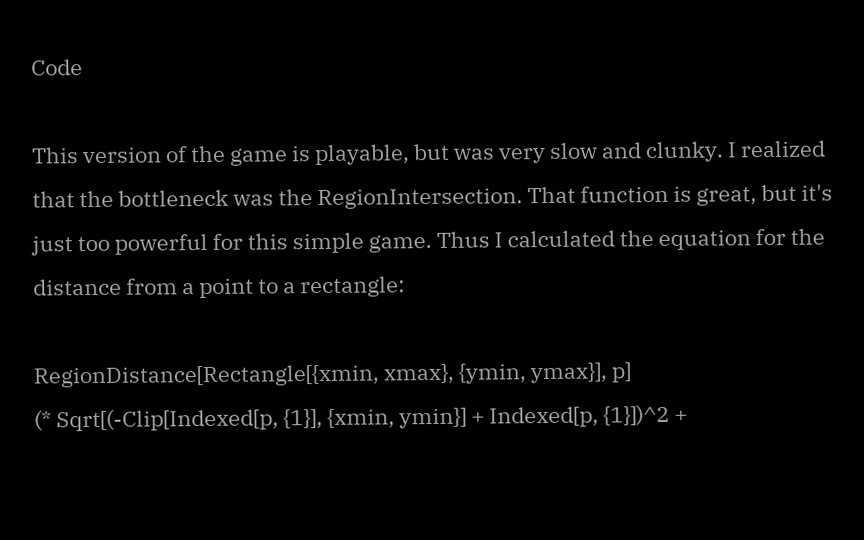Code

This version of the game is playable, but was very slow and clunky. I realized that the bottleneck was the RegionIntersection. That function is great, but it's just too powerful for this simple game. Thus I calculated the equation for the distance from a point to a rectangle:

RegionDistance[Rectangle[{xmin, xmax}, {ymin, ymax}], p]
(* Sqrt[(-Clip[Indexed[p, {1}], {xmin, ymin}] + Indexed[p, {1}])^2 +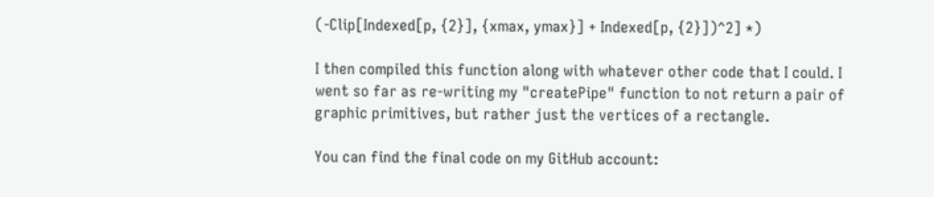(-Clip[Indexed[p, {2}], {xmax, ymax}] + Indexed[p, {2}])^2] *)

I then compiled this function along with whatever other code that I could. I went so far as re-writing my "createPipe" function to not return a pair of graphic primitives, but rather just the vertices of a rectangle.

You can find the final code on my GitHub account: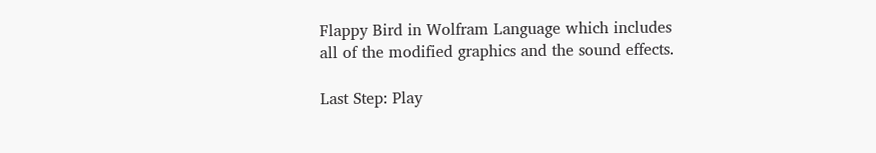Flappy Bird in Wolfram Language which includes all of the modified graphics and the sound effects.

Last Step: Play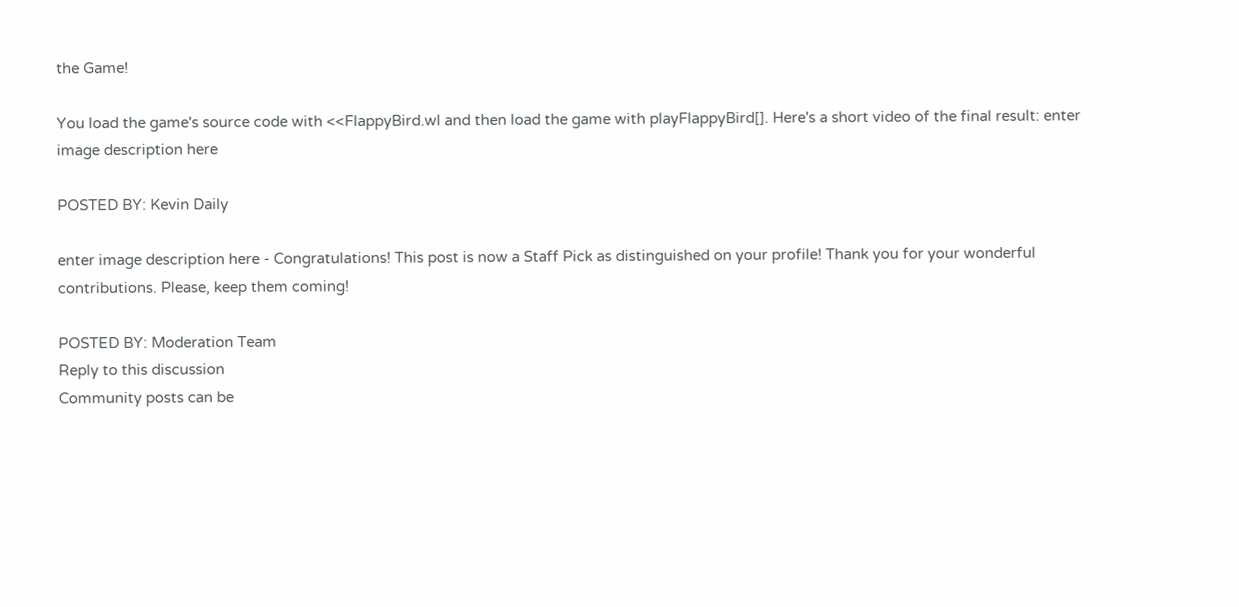the Game!

You load the game's source code with <<FlappyBird.wl and then load the game with playFlappyBird[]. Here's a short video of the final result: enter image description here

POSTED BY: Kevin Daily

enter image description here - Congratulations! This post is now a Staff Pick as distinguished on your profile! Thank you for your wonderful contributions. Please, keep them coming!

POSTED BY: Moderation Team
Reply to this discussion
Community posts can be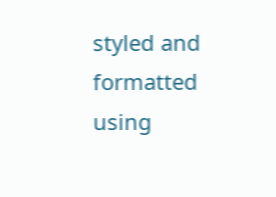styled and formatted using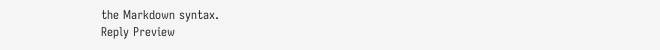the Markdown syntax.
Reply Preview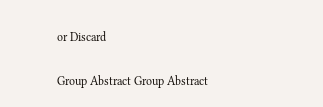or Discard

Group Abstract Group Abstract